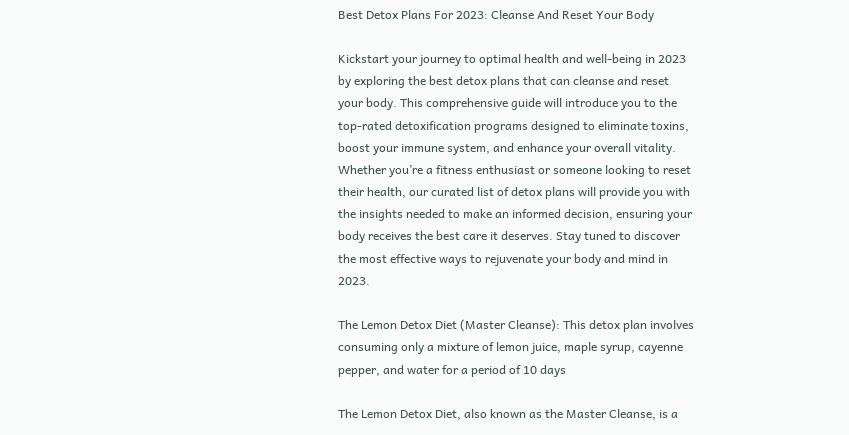Best Detox Plans For 2023: Cleanse And Reset Your Body

Kickstart your journey to optimal health and well-being in 2023 by exploring the best detox plans that can cleanse and reset your body. This comprehensive guide will introduce you to the top-rated detoxification programs designed to eliminate toxins, boost your immune system, and enhance your overall vitality. Whether you’re a fitness enthusiast or someone looking to reset their health, our curated list of detox plans will provide you with the insights needed to make an informed decision, ensuring your body receives the best care it deserves. Stay tuned to discover the most effective ways to rejuvenate your body and mind in 2023.

The Lemon Detox Diet (Master Cleanse): This detox plan involves consuming only a mixture of lemon juice, maple syrup, cayenne pepper, and water for a period of 10 days

The Lemon Detox Diet, also known as the Master Cleanse, is a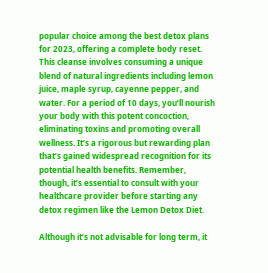popular choice among the best detox plans for 2023, offering a complete body reset. This cleanse involves consuming a unique blend of natural ingredients including lemon juice, maple syrup, cayenne pepper, and water. For a period of 10 days, you’ll nourish your body with this potent concoction, eliminating toxins and promoting overall wellness. It’s a rigorous but rewarding plan that’s gained widespread recognition for its potential health benefits. Remember, though, it’s essential to consult with your healthcare provider before starting any detox regimen like the Lemon Detox Diet.

Although it’s not advisable for long term, it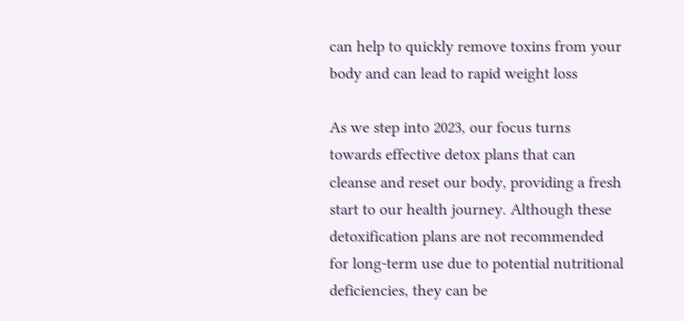can help to quickly remove toxins from your body and can lead to rapid weight loss

As we step into 2023, our focus turns towards effective detox plans that can cleanse and reset our body, providing a fresh start to our health journey. Although these detoxification plans are not recommended for long-term use due to potential nutritional deficiencies, they can be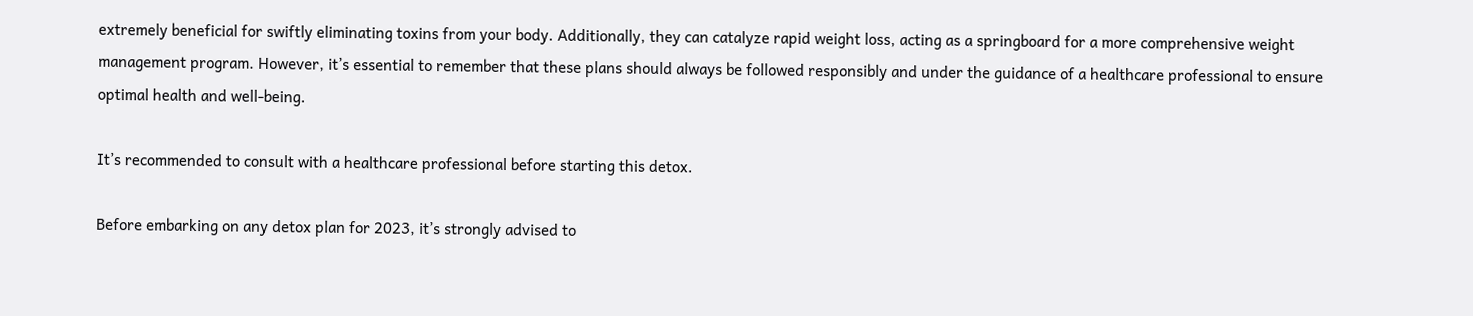extremely beneficial for swiftly eliminating toxins from your body. Additionally, they can catalyze rapid weight loss, acting as a springboard for a more comprehensive weight management program. However, it’s essential to remember that these plans should always be followed responsibly and under the guidance of a healthcare professional to ensure optimal health and well-being.

It’s recommended to consult with a healthcare professional before starting this detox.

Before embarking on any detox plan for 2023, it’s strongly advised to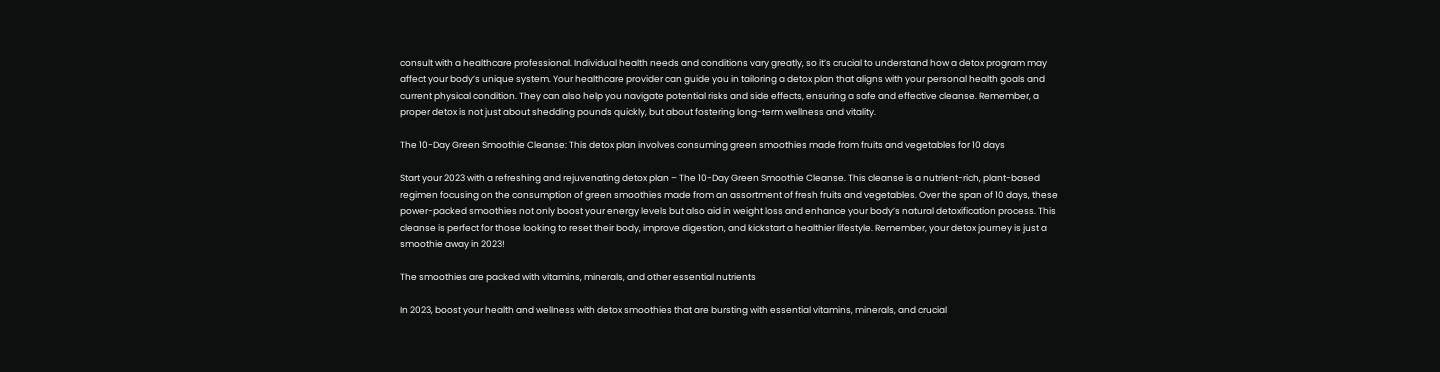consult with a healthcare professional. Individual health needs and conditions vary greatly, so it’s crucial to understand how a detox program may affect your body’s unique system. Your healthcare provider can guide you in tailoring a detox plan that aligns with your personal health goals and current physical condition. They can also help you navigate potential risks and side effects, ensuring a safe and effective cleanse. Remember, a proper detox is not just about shedding pounds quickly, but about fostering long-term wellness and vitality.

The 10-Day Green Smoothie Cleanse: This detox plan involves consuming green smoothies made from fruits and vegetables for 10 days

Start your 2023 with a refreshing and rejuvenating detox plan – The 10-Day Green Smoothie Cleanse. This cleanse is a nutrient-rich, plant-based regimen focusing on the consumption of green smoothies made from an assortment of fresh fruits and vegetables. Over the span of 10 days, these power-packed smoothies not only boost your energy levels but also aid in weight loss and enhance your body’s natural detoxification process. This cleanse is perfect for those looking to reset their body, improve digestion, and kickstart a healthier lifestyle. Remember, your detox journey is just a smoothie away in 2023!

The smoothies are packed with vitamins, minerals, and other essential nutrients

In 2023, boost your health and wellness with detox smoothies that are bursting with essential vitamins, minerals, and crucial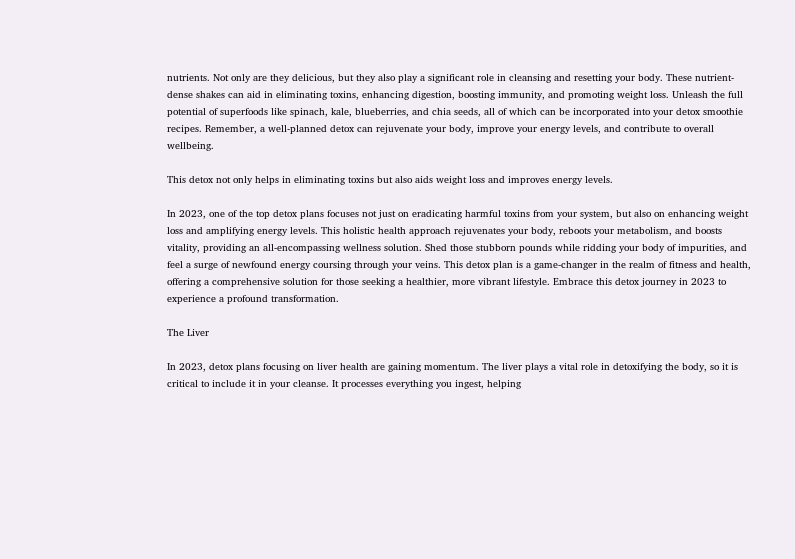nutrients. Not only are they delicious, but they also play a significant role in cleansing and resetting your body. These nutrient-dense shakes can aid in eliminating toxins, enhancing digestion, boosting immunity, and promoting weight loss. Unleash the full potential of superfoods like spinach, kale, blueberries, and chia seeds, all of which can be incorporated into your detox smoothie recipes. Remember, a well-planned detox can rejuvenate your body, improve your energy levels, and contribute to overall wellbeing.

This detox not only helps in eliminating toxins but also aids weight loss and improves energy levels.

In 2023, one of the top detox plans focuses not just on eradicating harmful toxins from your system, but also on enhancing weight loss and amplifying energy levels. This holistic health approach rejuvenates your body, reboots your metabolism, and boosts vitality, providing an all-encompassing wellness solution. Shed those stubborn pounds while ridding your body of impurities, and feel a surge of newfound energy coursing through your veins. This detox plan is a game-changer in the realm of fitness and health, offering a comprehensive solution for those seeking a healthier, more vibrant lifestyle. Embrace this detox journey in 2023 to experience a profound transformation.

The Liver

In 2023, detox plans focusing on liver health are gaining momentum. The liver plays a vital role in detoxifying the body, so it is critical to include it in your cleanse. It processes everything you ingest, helping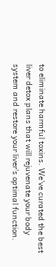to eliminate harmful toxins. We’ve curated the best liver detox plans that will rejuvenate your body system and restore your liver’s optimal function.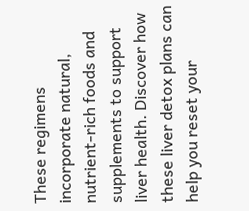These regimens incorporate natural, nutrient-rich foods and supplements to support liver health. Discover how these liver detox plans can help you reset your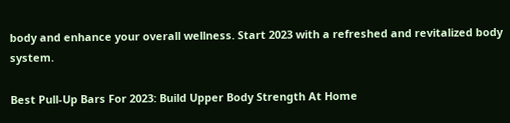body and enhance your overall wellness. Start 2023 with a refreshed and revitalized body system.

Best Pull-Up Bars For 2023: Build Upper Body Strength At Home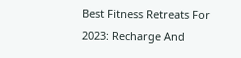Best Fitness Retreats For 2023: Recharge And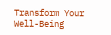Transform Your Well-Being